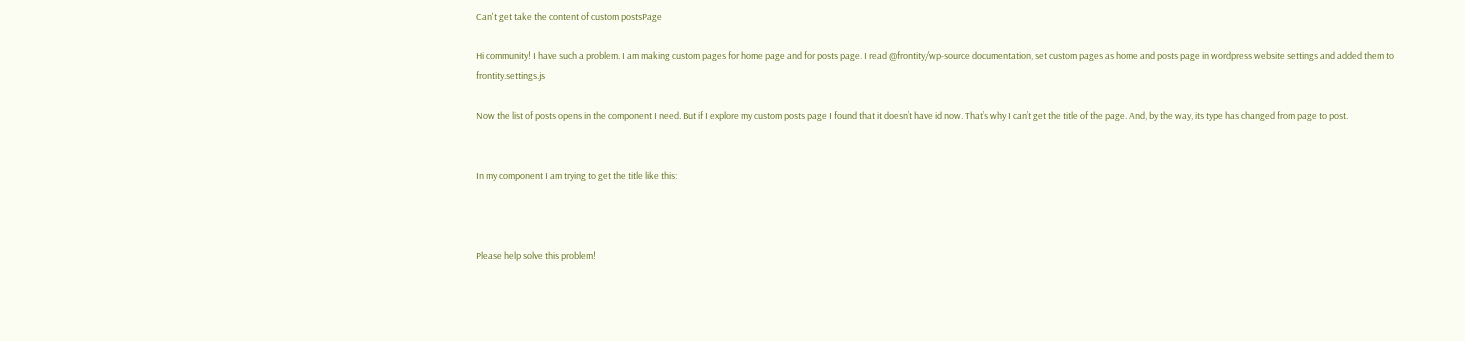Can't get take the content of custom postsPage

Hi community! I have such a problem. I am making custom pages for home page and for posts page. I read @frontity/wp-source documentation, set custom pages as home and posts page in wordpress website settings and added them to frontity.settings.js

Now the list of posts opens in the component I need. But if I explore my custom posts page I found that it doesn’t have id now. That’s why I can’t get the title of the page. And, by the way, its type has changed from page to post.


In my component I am trying to get the title like this:



Please help solve this problem!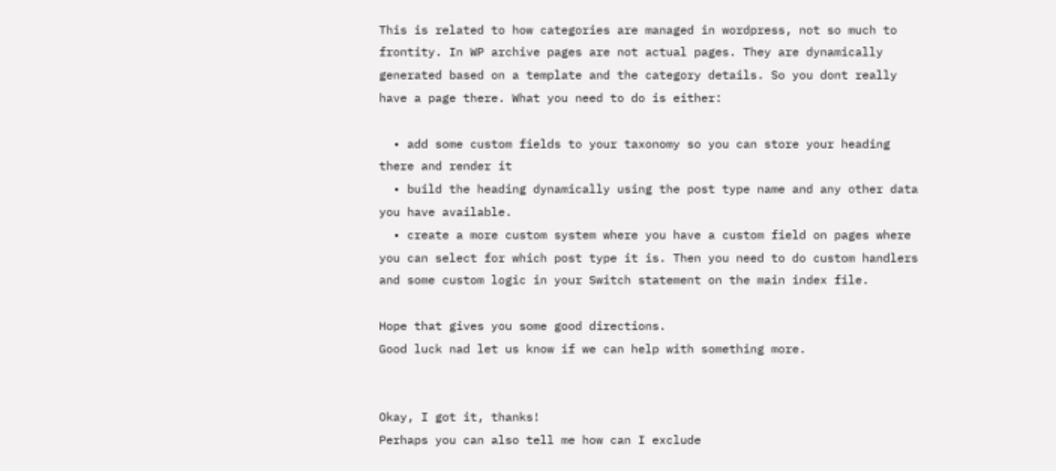This is related to how categories are managed in wordpress, not so much to frontity. In WP archive pages are not actual pages. They are dynamically generated based on a template and the category details. So you dont really have a page there. What you need to do is either:

  • add some custom fields to your taxonomy so you can store your heading there and render it
  • build the heading dynamically using the post type name and any other data you have available.
  • create a more custom system where you have a custom field on pages where you can select for which post type it is. Then you need to do custom handlers and some custom logic in your Switch statement on the main index file.

Hope that gives you some good directions.
Good luck nad let us know if we can help with something more.


Okay, I got it, thanks!
Perhaps you can also tell me how can I exclude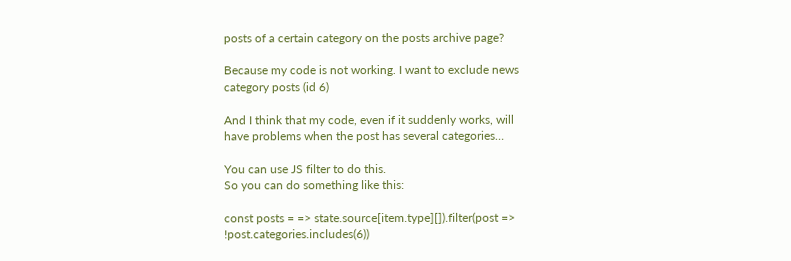posts of a certain category on the posts archive page?

Because my code is not working. I want to exclude news category posts (id 6)

And I think that my code, even if it suddenly works, will have problems when the post has several categories…

You can use JS filter to do this.
So you can do something like this:

const posts = => state.source[item.type][]).filter(post => !post.categories.includes(6))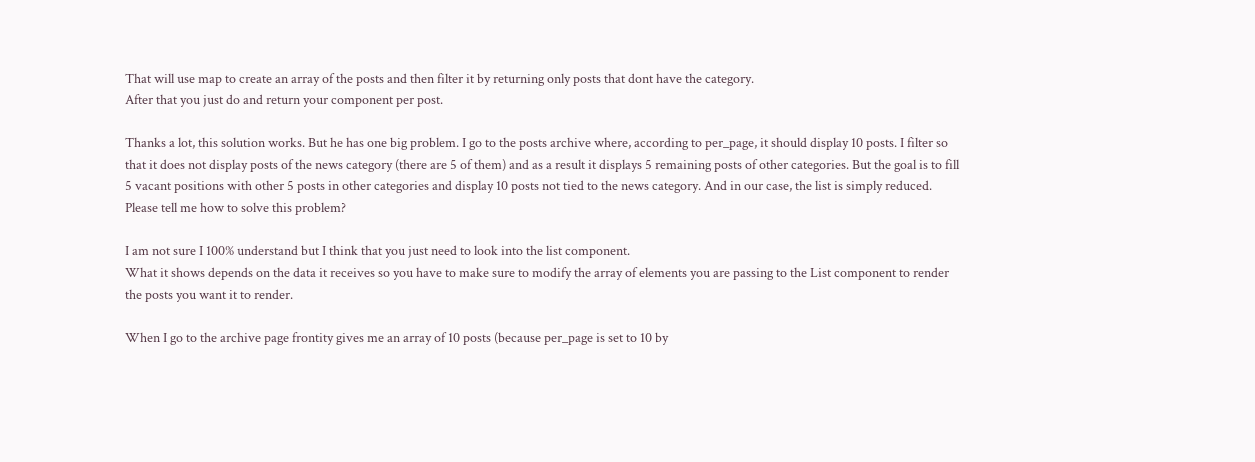That will use map to create an array of the posts and then filter it by returning only posts that dont have the category.
After that you just do and return your component per post.

Thanks a lot, this solution works. But he has one big problem. I go to the posts archive where, according to per_page, it should display 10 posts. I filter so that it does not display posts of the news category (there are 5 of them) and as a result it displays 5 remaining posts of other categories. But the goal is to fill 5 vacant positions with other 5 posts in other categories and display 10 posts not tied to the news category. And in our case, the list is simply reduced. Please tell me how to solve this problem?

I am not sure I 100% understand but I think that you just need to look into the list component.
What it shows depends on the data it receives so you have to make sure to modify the array of elements you are passing to the List component to render the posts you want it to render.

When I go to the archive page frontity gives me an array of 10 posts (because per_page is set to 10 by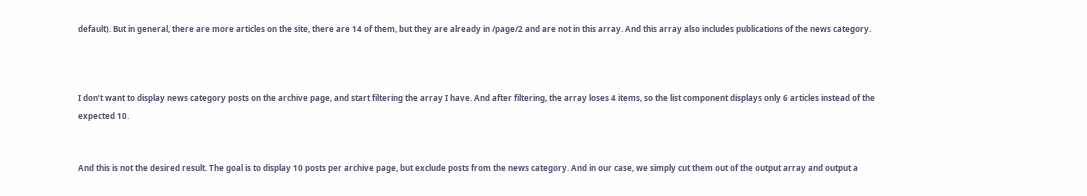default). But in general, there are more articles on the site, there are 14 of them, but they are already in /page/2 and are not in this array. And this array also includes publications of the news category.



I don’t want to display news category posts on the archive page, and start filtering the array I have. And after filtering, the array loses 4 items, so the list component displays only 6 articles instead of the expected 10.


And this is not the desired result. The goal is to display 10 posts per archive page, but exclude posts from the news category. And in our case, we simply cut them out of the output array and output a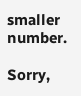smaller number.

Sorry,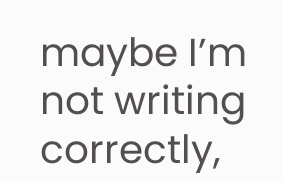maybe I’m not writing correctly,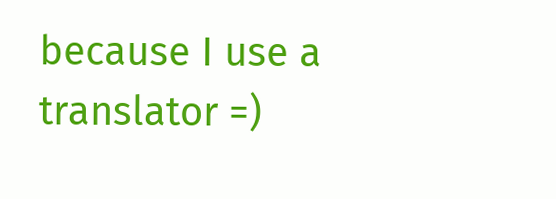because I use a translator =)